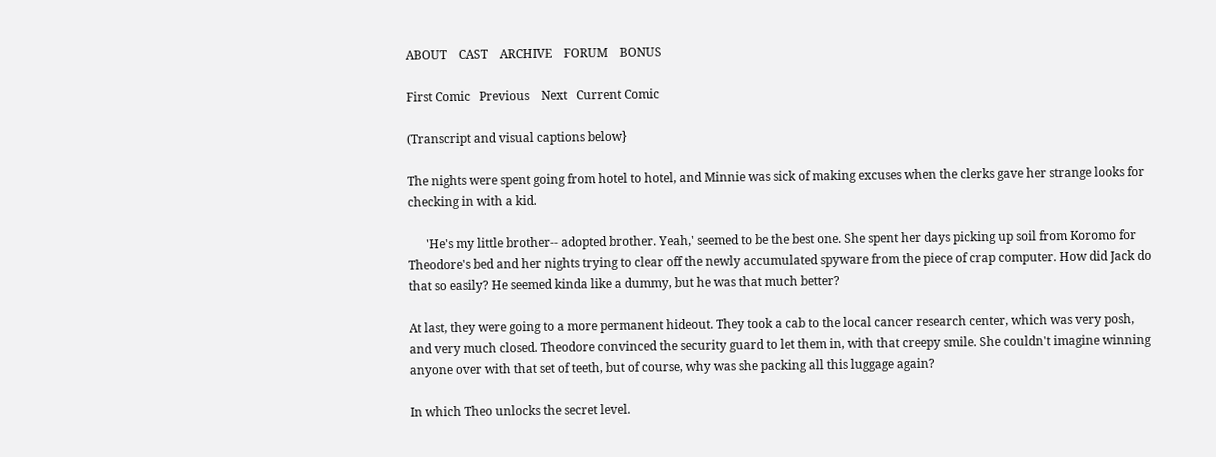ABOUT    CAST    ARCHIVE    FORUM    BONUS

First Comic   Previous    Next   Current Comic

(Transcript and visual captions below}

The nights were spent going from hotel to hotel, and Minnie was sick of making excuses when the clerks gave her strange looks for checking in with a kid.

      'He's my little brother-- adopted brother. Yeah,' seemed to be the best one. She spent her days picking up soil from Koromo for Theodore's bed and her nights trying to clear off the newly accumulated spyware from the piece of crap computer. How did Jack do that so easily? He seemed kinda like a dummy, but he was that much better?

At last, they were going to a more permanent hideout. They took a cab to the local cancer research center, which was very posh, and very much closed. Theodore convinced the security guard to let them in, with that creepy smile. She couldn't imagine winning anyone over with that set of teeth, but of course, why was she packing all this luggage again?

In which Theo unlocks the secret level.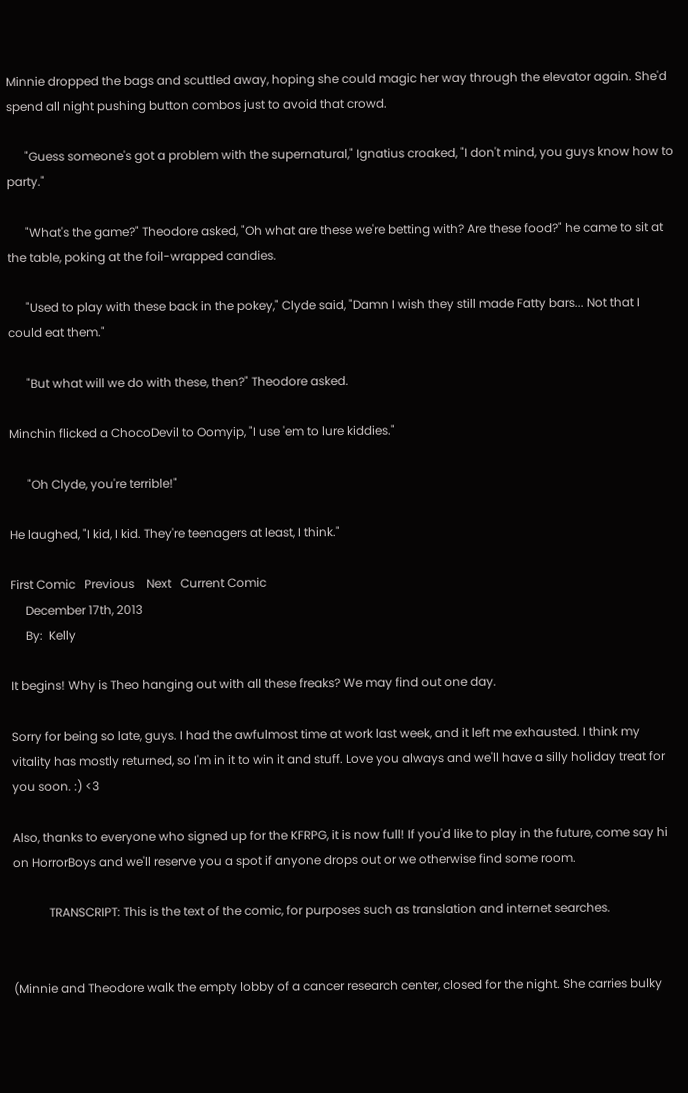Minnie dropped the bags and scuttled away, hoping she could magic her way through the elevator again. She'd spend all night pushing button combos just to avoid that crowd.

      "Guess someone's got a problem with the supernatural," Ignatius croaked, "I don't mind, you guys know how to party."

      "What's the game?" Theodore asked, "Oh what are these we're betting with? Are these food?" he came to sit at the table, poking at the foil-wrapped candies.

      "Used to play with these back in the pokey," Clyde said, "Damn I wish they still made Fatty bars... Not that I could eat them."

      "But what will we do with these, then?" Theodore asked.

Minchin flicked a ChocoDevil to Oomyip, "I use 'em to lure kiddies."

      "Oh Clyde, you're terrible!"

He laughed, "I kid, I kid. They're teenagers at least, I think."

First Comic   Previous    Next   Current Comic
     December 17th, 2013
     By:  Kelly

It begins! Why is Theo hanging out with all these freaks? We may find out one day.

Sorry for being so late, guys. I had the awfulmost time at work last week, and it left me exhausted. I think my vitality has mostly returned, so I'm in it to win it and stuff. Love you always and we'll have a silly holiday treat for you soon. :) <3

Also, thanks to everyone who signed up for the KFRPG, it is now full! If you'd like to play in the future, come say hi on HorrorBoys and we'll reserve you a spot if anyone drops out or we otherwise find some room.

            TRANSCRIPT: This is the text of the comic, for purposes such as translation and internet searches.


(Minnie and Theodore walk the empty lobby of a cancer research center, closed for the night. She carries bulky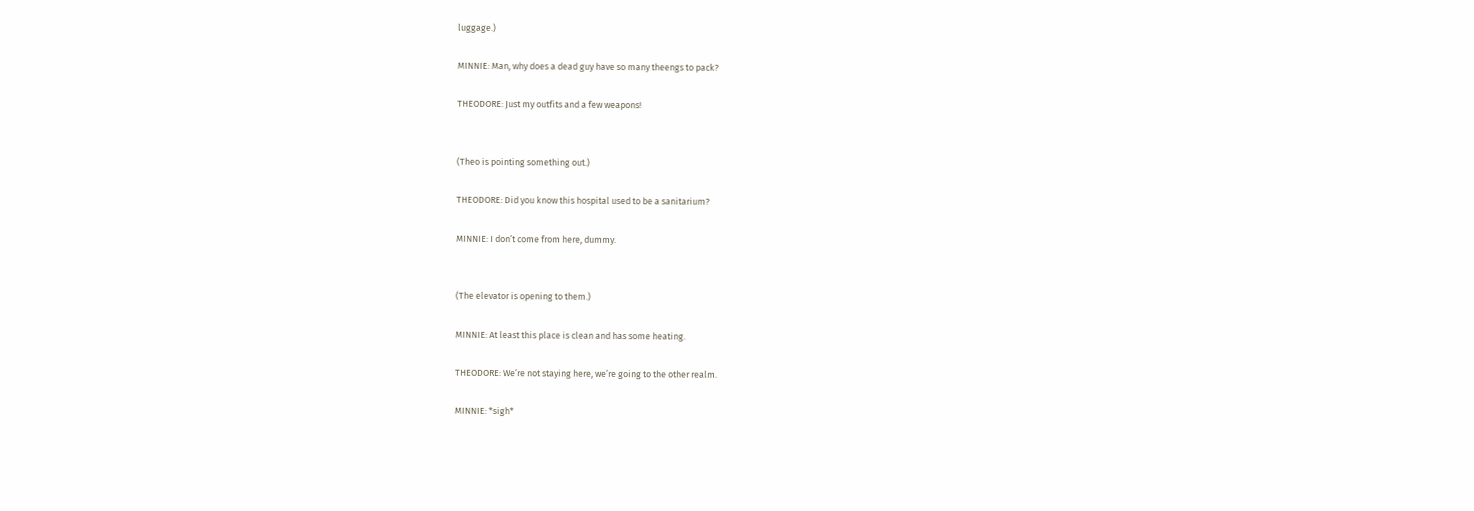luggage.)

MINNIE: Man, why does a dead guy have so many theengs to pack?

THEODORE: Just my outfits and a few weapons!


(Theo is pointing something out.)

THEODORE: Did you know this hospital used to be a sanitarium?

MINNIE: I don’t come from here, dummy.


(The elevator is opening to them.)

MINNIE: At least this place is clean and has some heating.

THEODORE: We’re not staying here, we’re going to the other realm.

MINNIE: *sigh*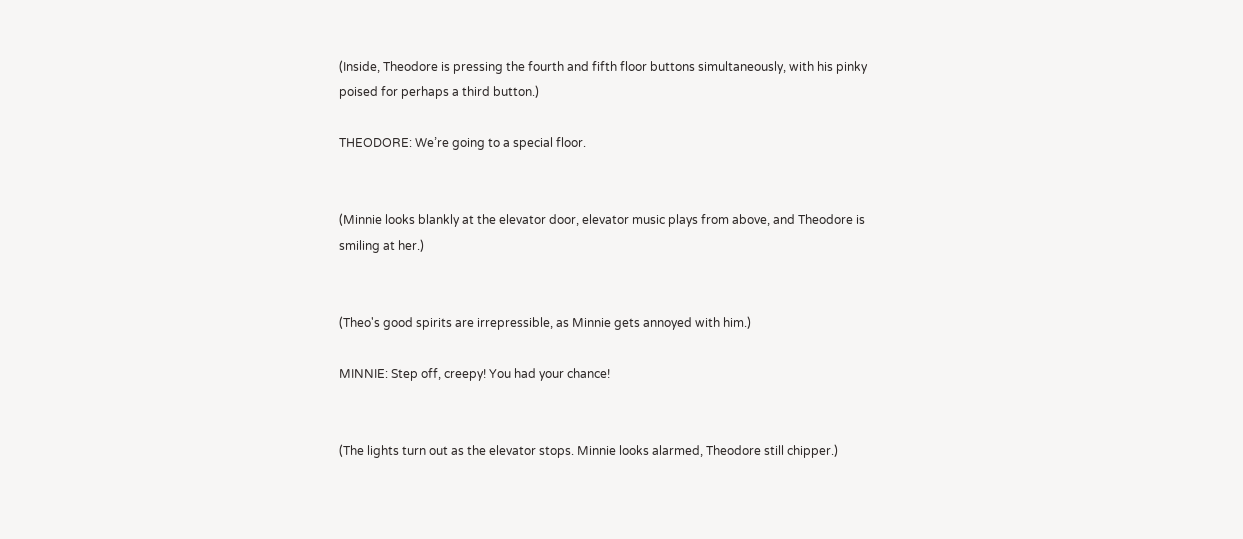(Inside, Theodore is pressing the fourth and fifth floor buttons simultaneously, with his pinky poised for perhaps a third button.)

THEODORE: We’re going to a special floor.


(Minnie looks blankly at the elevator door, elevator music plays from above, and Theodore is smiling at her.)


(Theo's good spirits are irrepressible, as Minnie gets annoyed with him.)

MINNIE: Step off, creepy! You had your chance!


(The lights turn out as the elevator stops. Minnie looks alarmed, Theodore still chipper.)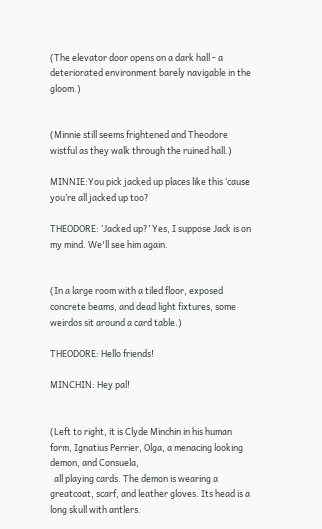(The elevator door opens on a dark hall - a deteriorated environment barely navigable in the gloom.)


(Minnie still seems frightened and Theodore wistful as they walk through the ruined hall.)

MINNIE:You pick jacked up places like this ‘cause you’re all jacked up too?

THEODORE: ‘Jacked up?’ Yes, I suppose Jack is on my mind. We'll see him again.


(In a large room with a tiled floor, exposed concrete beams, and dead light fixtures, some weirdos sit around a card table.)

THEODORE: Hello friends!

MINCHIN: Hey pal!


(Left to right, it is Clyde Minchin in his human form, Ignatius Perrier, Olga, a menacing looking demon, and Consuela,
  all playing cards. The demon is wearing a greatcoat, scarf, and leather gloves. Its head is a long skull with antlers.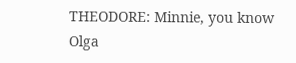THEODORE: Minnie, you know Olga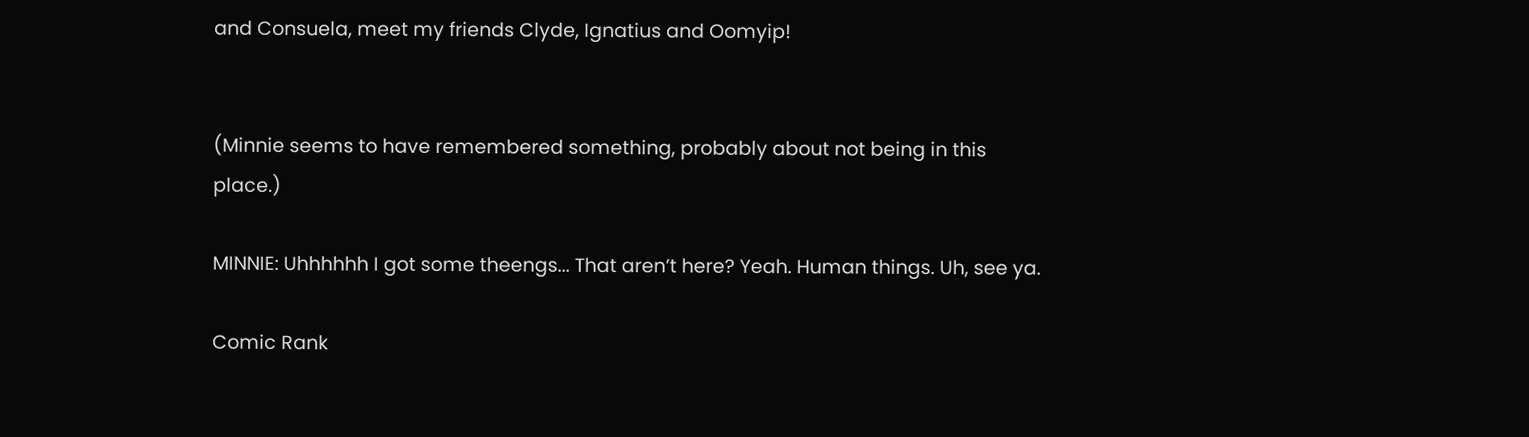and Consuela, meet my friends Clyde, Ignatius and Oomyip!


(Minnie seems to have remembered something, probably about not being in this place.)

MINNIE: Uhhhhhh I got some theengs... That aren’t here? Yeah. Human things. Uh, see ya.

Comic Rank